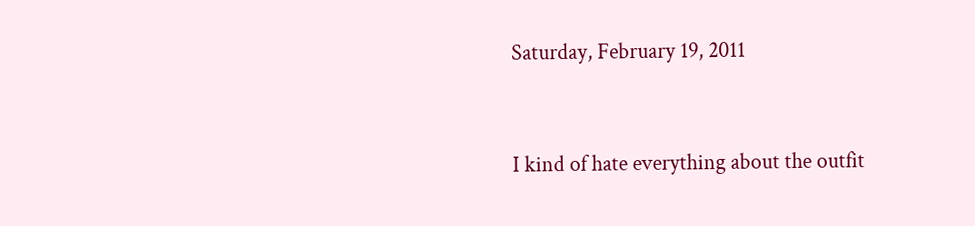Saturday, February 19, 2011


I kind of hate everything about the outfit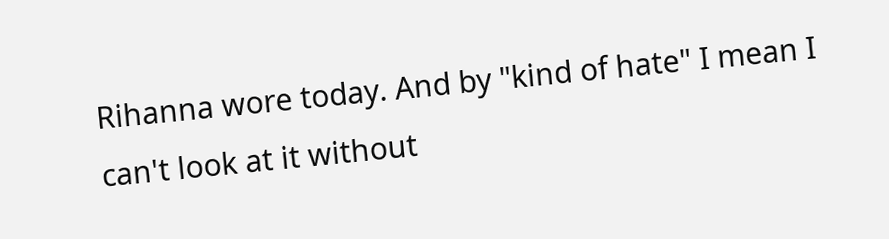Rihanna wore today. And by "kind of hate" I mean I can't look at it without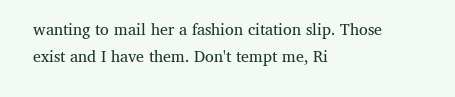wanting to mail her a fashion citation slip. Those exist and I have them. Don't tempt me, Ri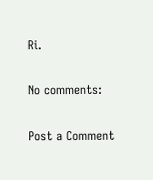Ri.

No comments:

Post a Comment